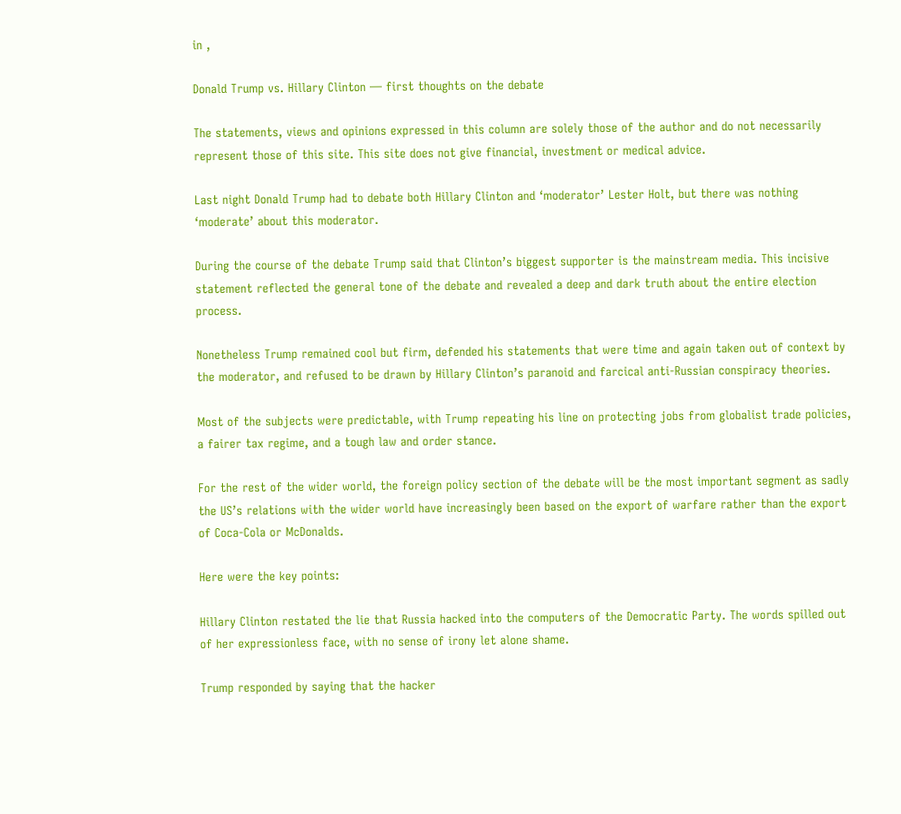in ,

Donald Trump vs. Hillary Clinton — first thoughts on the debate

The statements, views and opinions expressed in this column are solely those of the author and do not necessarily represent those of this site. This site does not give financial, investment or medical advice.

Last night Donald Trump had to debate both Hillary Clinton and ‘moderator’ Lester Holt, but there was nothing ‘moderate’ about this moderator.

During the course of the debate Trump said that Clinton’s biggest supporter is the mainstream media. This incisive statement reflected the general tone of the debate and revealed a deep and dark truth about the entire election process.

Nonetheless Trump remained cool but firm, defended his statements that were time and again taken out of context by the moderator, and refused to be drawn by Hillary Clinton’s paranoid and farcical anti-Russian conspiracy theories.

Most of the subjects were predictable, with Trump repeating his line on protecting jobs from globalist trade policies, a fairer tax regime, and a tough law and order stance.

For the rest of the wider world, the foreign policy section of the debate will be the most important segment as sadly the US’s relations with the wider world have increasingly been based on the export of warfare rather than the export of Coca-Cola or McDonalds.

Here were the key points:

Hillary Clinton restated the lie that Russia hacked into the computers of the Democratic Party. The words spilled out of her expressionless face, with no sense of irony let alone shame.

Trump responded by saying that the hacker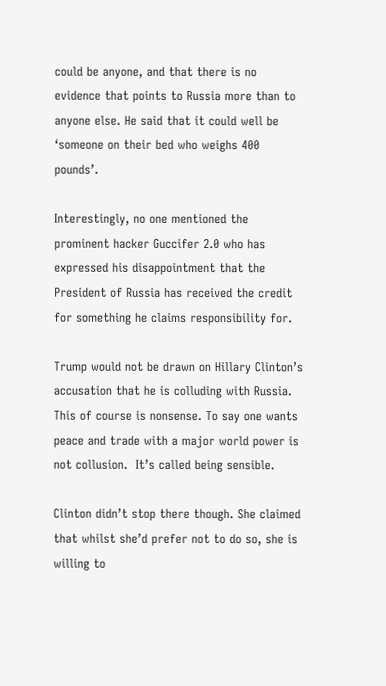could be anyone, and that there is no evidence that points to Russia more than to anyone else. He said that it could well be ‘someone on their bed who weighs 400 pounds’.

Interestingly, no one mentioned the prominent hacker Guccifer 2.0 who has expressed his disappointment that the President of Russia has received the credit for something he claims responsibility for.

Trump would not be drawn on Hillary Clinton’s accusation that he is colluding with Russia. This of course is nonsense. To say one wants peace and trade with a major world power is not collusion.  It’s called being sensible.

Clinton didn’t stop there though. She claimed that whilst she’d prefer not to do so, she is willing to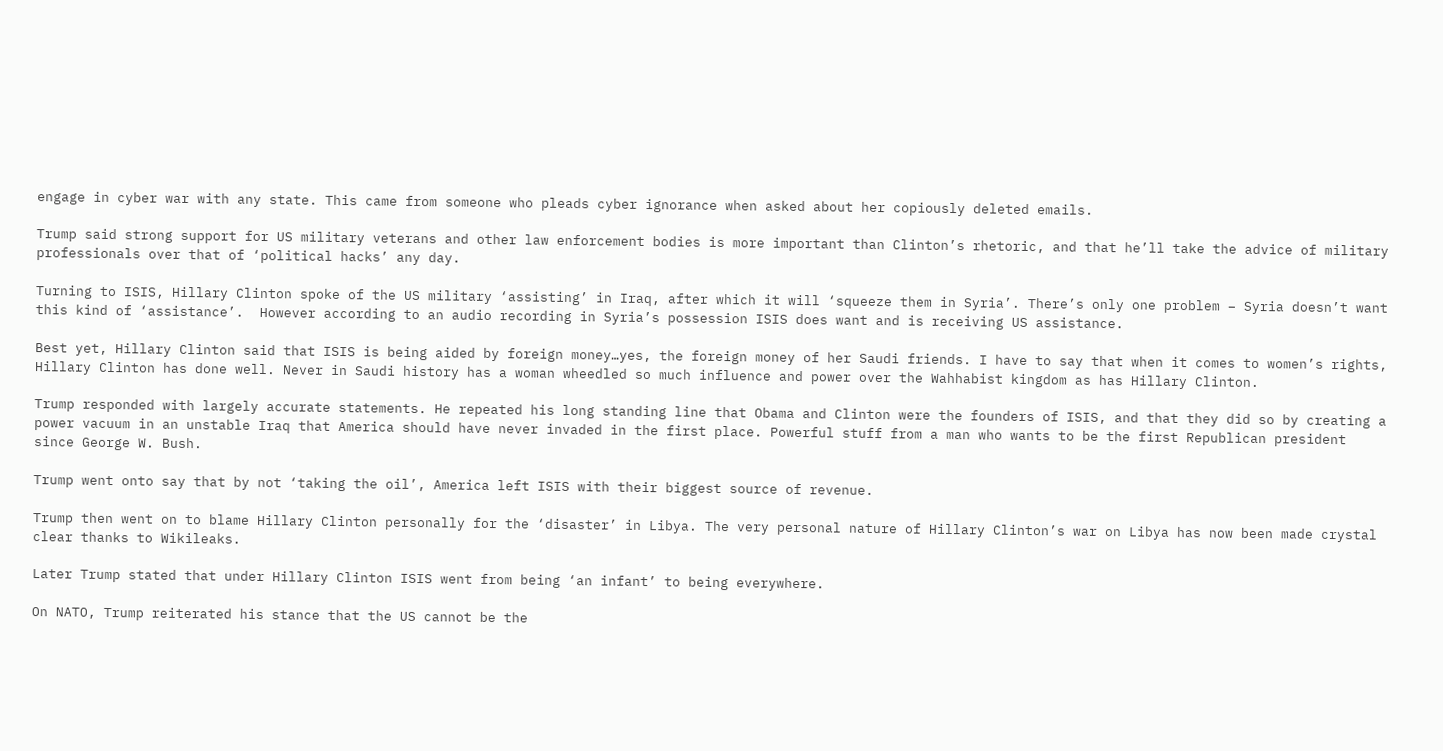engage in cyber war with any state. This came from someone who pleads cyber ignorance when asked about her copiously deleted emails.

Trump said strong support for US military veterans and other law enforcement bodies is more important than Clinton’s rhetoric, and that he’ll take the advice of military professionals over that of ‘political hacks’ any day.

Turning to ISIS, Hillary Clinton spoke of the US military ‘assisting’ in Iraq, after which it will ‘squeeze them in Syria’. There’s only one problem – Syria doesn’t want this kind of ‘assistance’.  However according to an audio recording in Syria’s possession ISIS does want and is receiving US assistance.

Best yet, Hillary Clinton said that ISIS is being aided by foreign money…yes, the foreign money of her Saudi friends. I have to say that when it comes to women’s rights, Hillary Clinton has done well. Never in Saudi history has a woman wheedled so much influence and power over the Wahhabist kingdom as has Hillary Clinton.

Trump responded with largely accurate statements. He repeated his long standing line that Obama and Clinton were the founders of ISIS, and that they did so by creating a power vacuum in an unstable Iraq that America should have never invaded in the first place. Powerful stuff from a man who wants to be the first Republican president since George W. Bush.

Trump went onto say that by not ‘taking the oil’, America left ISIS with their biggest source of revenue.

Trump then went on to blame Hillary Clinton personally for the ‘disaster’ in Libya. The very personal nature of Hillary Clinton’s war on Libya has now been made crystal clear thanks to Wikileaks.

Later Trump stated that under Hillary Clinton ISIS went from being ‘an infant’ to being everywhere.

On NATO, Trump reiterated his stance that the US cannot be the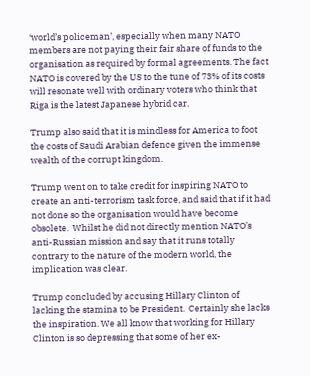‘world’s policeman’, especially when many NATO members are not paying their fair share of funds to the organisation as required by formal agreements. The fact NATO is covered by the US to the tune of 73% of its costs will resonate well with ordinary voters who think that Riga is the latest Japanese hybrid car.

Trump also said that it is mindless for America to foot the costs of Saudi Arabian defence given the immense wealth of the corrupt kingdom.

Trump went on to take credit for inspiring NATO to create an anti-terrorism task force, and said that if it had not done so the organisation would have become obsolete.  Whilst he did not directly mention NATO’s anti-Russian mission and say that it runs totally contrary to the nature of the modern world, the implication was clear.

Trump concluded by accusing Hillary Clinton of lacking the stamina to be President.  Certainly she lacks the inspiration. We all know that working for Hillary Clinton is so depressing that some of her ex-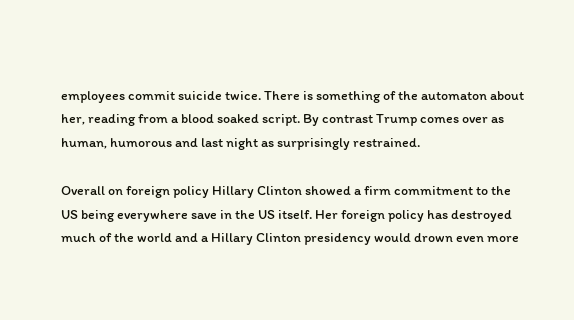employees commit suicide twice. There is something of the automaton about her, reading from a blood soaked script. By contrast Trump comes over as human, humorous and last night as surprisingly restrained.

Overall on foreign policy Hillary Clinton showed a firm commitment to the US being everywhere save in the US itself. Her foreign policy has destroyed much of the world and a Hillary Clinton presidency would drown even more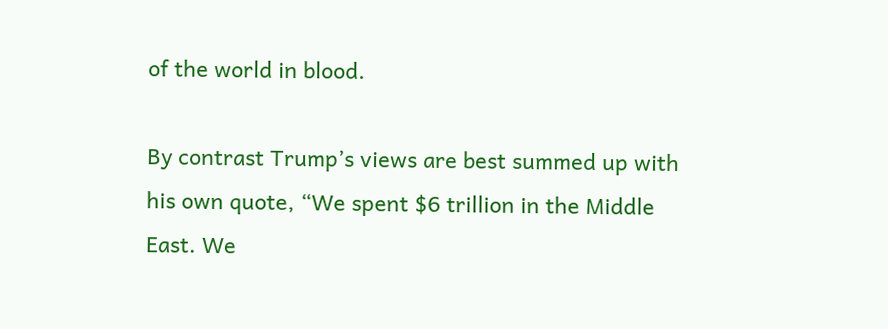of the world in blood.

By contrast Trump’s views are best summed up with his own quote, “We spent $6 trillion in the Middle East. We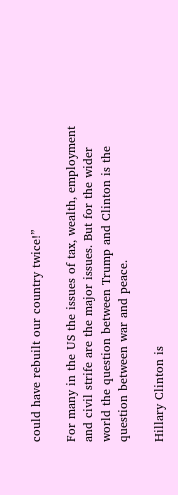could have rebuilt our country twice!”

For many in the US the issues of tax, wealth, employment and civil strife are the major issues. But for the wider world the question between Trump and Clinton is the question between war and peace.

Hillary Clinton is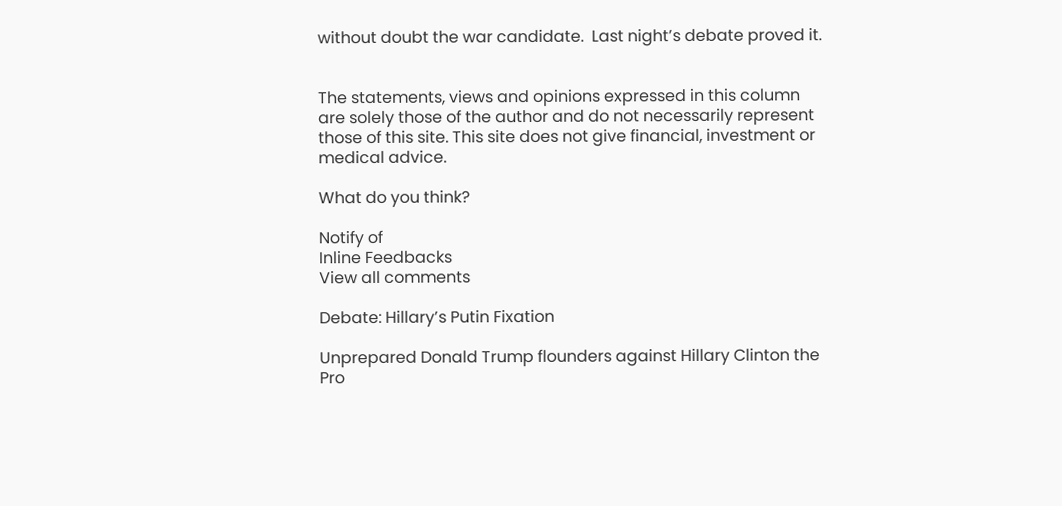without doubt the war candidate.  Last night’s debate proved it.


The statements, views and opinions expressed in this column are solely those of the author and do not necessarily represent those of this site. This site does not give financial, investment or medical advice.

What do you think?

Notify of
Inline Feedbacks
View all comments

Debate: Hillary’s Putin Fixation

Unprepared Donald Trump flounders against Hillary Clinton the Pro